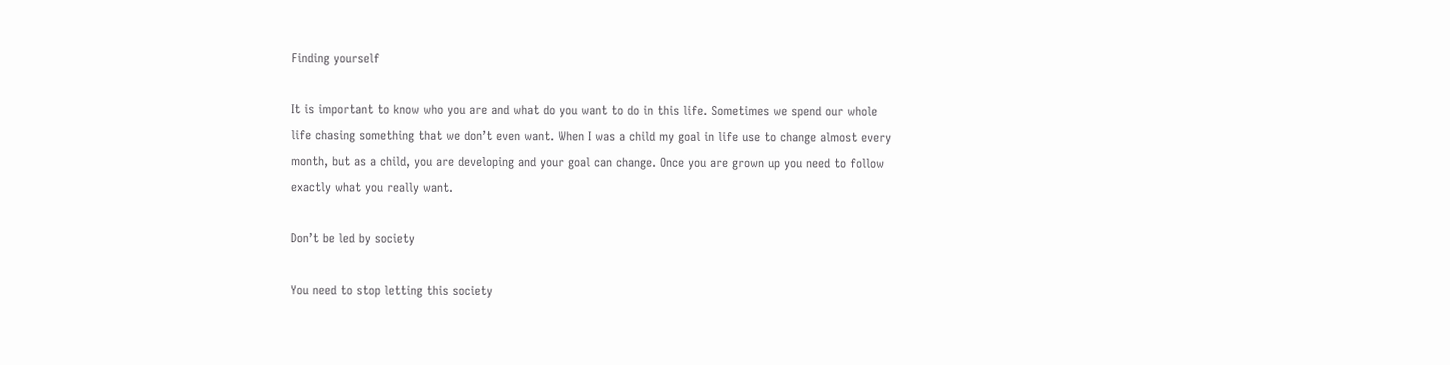Finding yourself

It is important to know who you are and what do you want to do in this life. Sometimes we spend our whole life chasing something that we don’t even want. When I was a child my goal in life use to change almost every month, but as a child, you are developing and your goal can change. Once you are grown up you need to follow exactly what you really want.

Don’t be led by society

You need to stop letting this society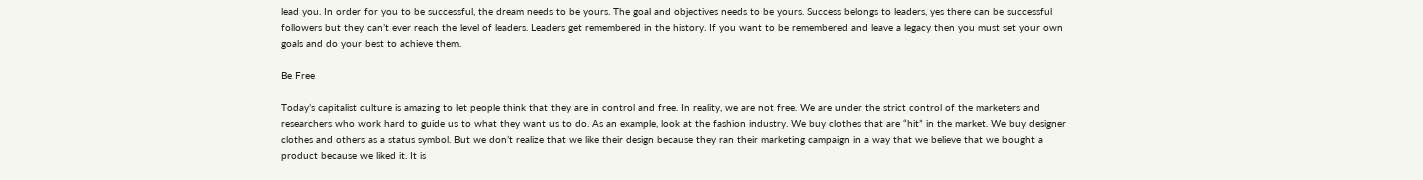lead you. In order for you to be successful, the dream needs to be yours. The goal and objectives needs to be yours. Success belongs to leaders, yes there can be successful followers but they can’t ever reach the level of leaders. Leaders get remembered in the history. If you want to be remembered and leave a legacy then you must set your own goals and do your best to achieve them.

Be Free

Today’s capitalist culture is amazing to let people think that they are in control and free. In reality, we are not free. We are under the strict control of the marketers and researchers who work hard to guide us to what they want us to do. As an example, look at the fashion industry. We buy clothes that are “hit” in the market. We buy designer clothes and others as a status symbol. But we don’t realize that we like their design because they ran their marketing campaign in a way that we believe that we bought a product because we liked it. It is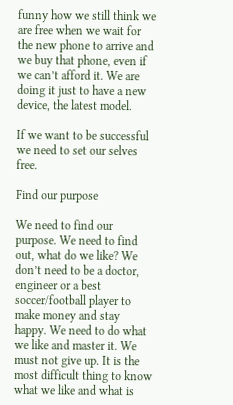funny how we still think we are free when we wait for the new phone to arrive and we buy that phone, even if we can’t afford it. We are doing it just to have a new device, the latest model.

If we want to be successful we need to set our selves free.

Find our purpose

We need to find our purpose. We need to find out, what do we like? We don’t need to be a doctor, engineer or a best soccer/football player to make money and stay happy. We need to do what we like and master it. We must not give up. It is the most difficult thing to know what we like and what is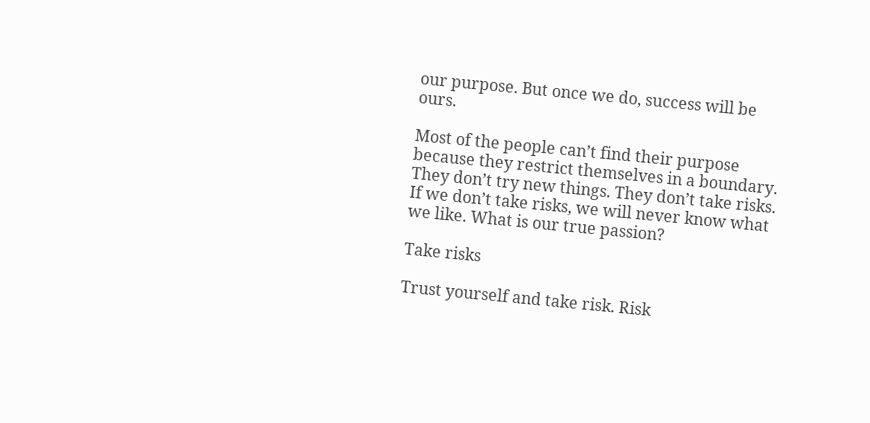our purpose. But once we do, success will be ours.

Most of the people can’t find their purpose because they restrict themselves in a boundary. They don’t try new things. They don’t take risks. If we don’t take risks, we will never know what we like. What is our true passion?

Take risks

Trust yourself and take risk. Risk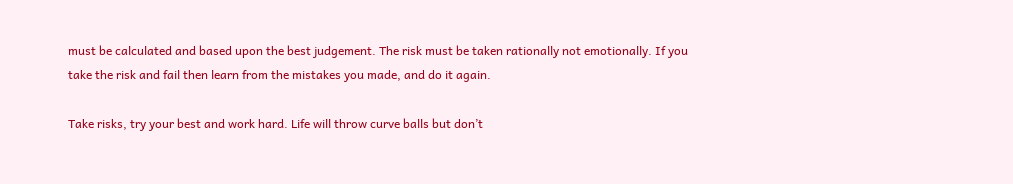must be calculated and based upon the best judgement. The risk must be taken rationally not emotionally. If you take the risk and fail then learn from the mistakes you made, and do it again.

Take risks, try your best and work hard. Life will throw curve balls but don’t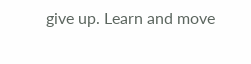give up. Learn and move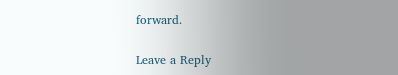forward.

Leave a Reply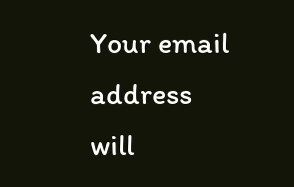Your email address will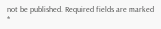not be published. Required fields are marked *